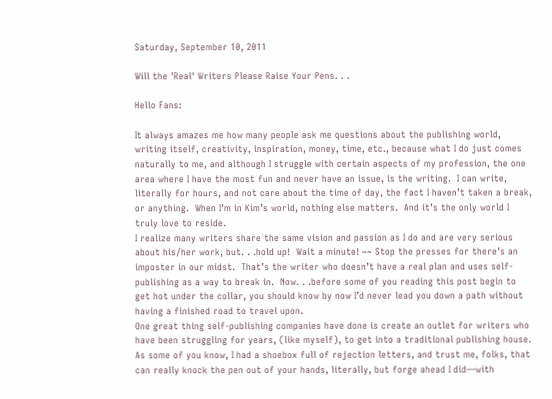Saturday, September 10, 2011

Will the 'Real' Writers Please Raise Your Pens. . .

Hello Fans:

It always amazes me how many people ask me questions about the publishing world, writing itself, creativity, inspiration, money, time, etc., because what I do just comes naturally to me, and although I struggle with certain aspects of my profession, the one area where I have the most fun and never have an issue, is the writing.  I can write, literally for hours, and not care about the time of day, the fact I haven’t taken a break, or anything.  When I’m in Kim’s world, nothing else matters.  And it’s the only world I truly love to reside.
I realize many writers share the same vision and passion as I do and are very serious about his/her work, but. . .hold up!  Wait a minute! ~~ Stop the presses for there’s an imposter in our midst.  That’s the writer who doesn’t have a real plan and uses self-publishing as a way to break in.  Now. . .before some of you reading this post begin to get hot under the collar, you should know by now I’d never lead you down a path without having a finished road to travel upon.
One great thing self-publishing companies have done is create an outlet for writers who have been struggling for years, (like myself), to get into a traditional publishing house.  As some of you know, I had a shoebox full of rejection letters, and trust me, folks, that can really knock the pen out of your hands, literally, but forge ahead I did—with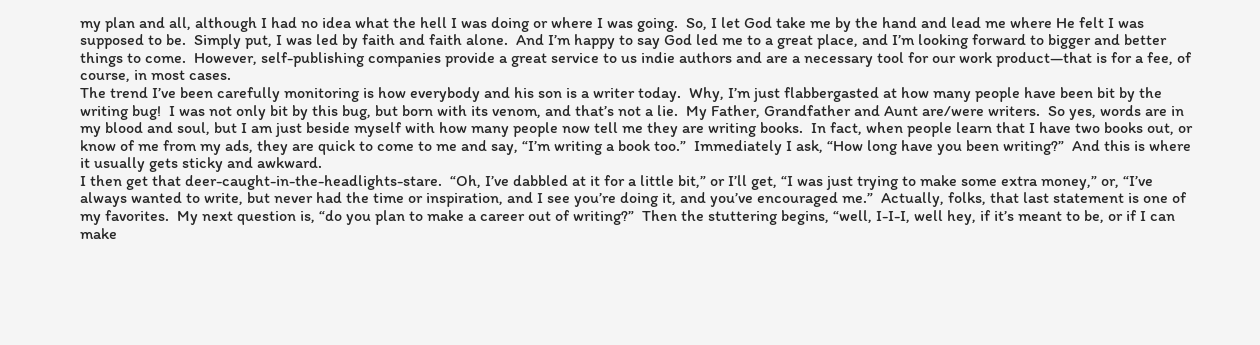my plan and all, although I had no idea what the hell I was doing or where I was going.  So, I let God take me by the hand and lead me where He felt I was supposed to be.  Simply put, I was led by faith and faith alone.  And I’m happy to say God led me to a great place, and I’m looking forward to bigger and better things to come.  However, self-publishing companies provide a great service to us indie authors and are a necessary tool for our work product—that is for a fee, of course, in most cases.
The trend I’ve been carefully monitoring is how everybody and his son is a writer today.  Why, I’m just flabbergasted at how many people have been bit by the writing bug!  I was not only bit by this bug, but born with its venom, and that’s not a lie.  My Father, Grandfather and Aunt are/were writers.  So yes, words are in my blood and soul, but I am just beside myself with how many people now tell me they are writing books.  In fact, when people learn that I have two books out, or know of me from my ads, they are quick to come to me and say, “I’m writing a book too.”  Immediately I ask, “How long have you been writing?”  And this is where it usually gets sticky and awkward.
I then get that deer-caught-in-the-headlights-stare.  “Oh, I’ve dabbled at it for a little bit,” or I’ll get, “I was just trying to make some extra money,” or, “I’ve always wanted to write, but never had the time or inspiration, and I see you’re doing it, and you’ve encouraged me.”  Actually, folks, that last statement is one of my favorites.  My next question is, “do you plan to make a career out of writing?”  Then the stuttering begins, “well, I-I-I, well hey, if it’s meant to be, or if I can make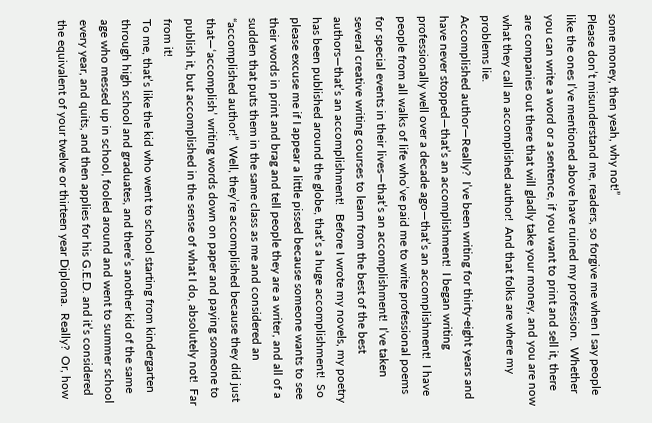some money, then yeah, why not!”
Please don’t misunderstand me, readers, so forgive me when I say people like the ones I’ve mentioned above have ruined my profession.  Whether you can write a word or a sentence, if you want to print and sell it, there are companies out there that will gladly take your money, and you are now what they call an accomplished author!  And that folks are where my problems lie.
Accomplished author—Really?  I’ve been writing for thirty-eight years and have never stopped—that’s an accomplishment!  I began writing professionally well over a decade ago—that’s an accomplishment!  I have people from all walks of life who’ve paid me to write professional poems for special events in their lives—that’s an accomplishment!  I’ve taken several creative writing courses to learn from the best of the best authors—that’s an accomplishment!   Before I wrote my novels, my poetry has been published around the globe, that’s a huge accomplishment!  So please excuse me if I appear a little pissed because someone wants to see their words in print and brag and tell people they are a writer, and all of a sudden that puts them in the same class as me and considered an “accomplished author!”  Well, they’re accomplished because they did just that—‘accomplish’ writing words down on paper and paying someone to publish it, but accomplished in the sense of what I do, absolutely not!  Far from it!
To me, that’s like the kid who went to school starting from kindergarten through high school and graduates, and there’s another kid of the same age who messed up in school, fooled around and went to summer school every year, and quits, and then applies for his G.E.D. and it’s considered the equivalent of your twelve or thirteen year Diploma.  Really?  Or, how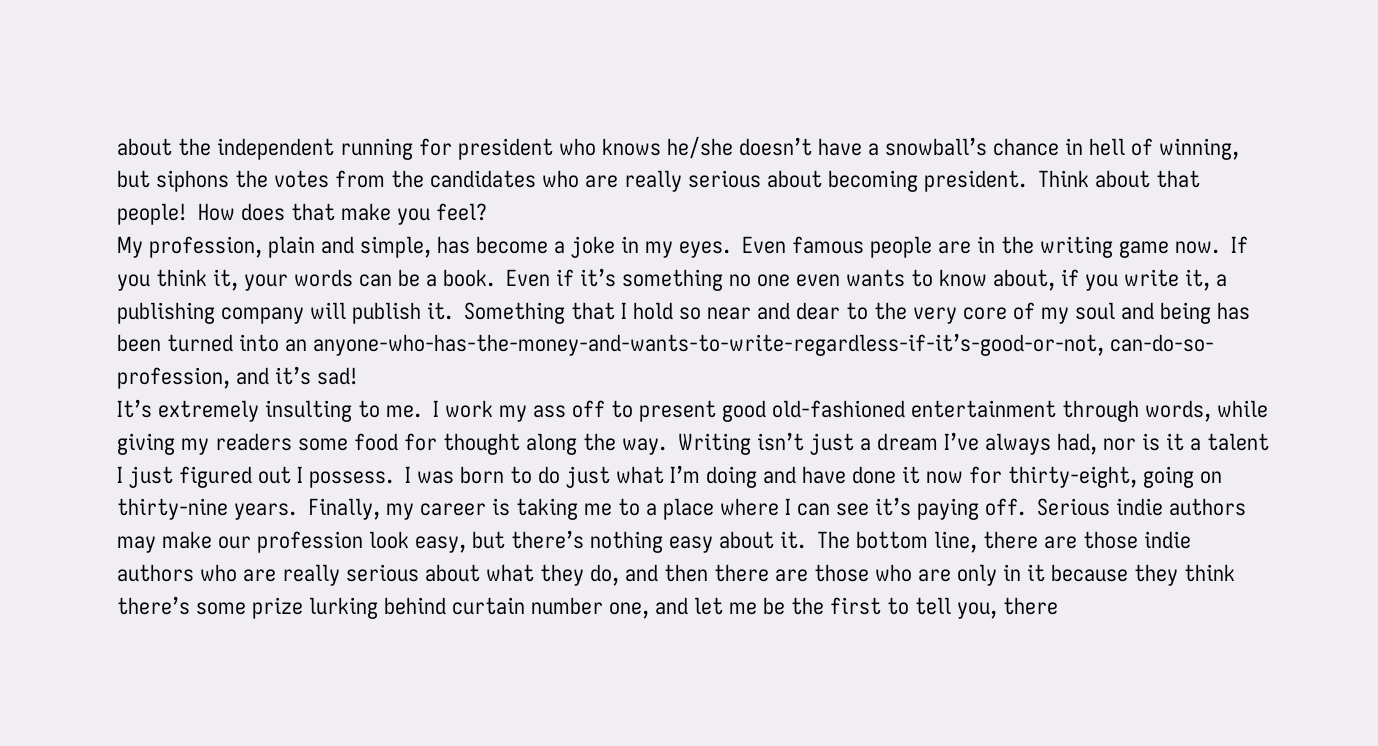about the independent running for president who knows he/she doesn’t have a snowball’s chance in hell of winning, but siphons the votes from the candidates who are really serious about becoming president.  Think about that people!  How does that make you feel?
My profession, plain and simple, has become a joke in my eyes.  Even famous people are in the writing game now.  If you think it, your words can be a book.  Even if it’s something no one even wants to know about, if you write it, a publishing company will publish it.  Something that I hold so near and dear to the very core of my soul and being has been turned into an anyone-who-has-the-money-and-wants-to-write-regardless-if-it’s-good-or-not, can-do-so-profession, and it’s sad!
It’s extremely insulting to me.  I work my ass off to present good old-fashioned entertainment through words, while giving my readers some food for thought along the way.  Writing isn’t just a dream I’ve always had, nor is it a talent I just figured out I possess.  I was born to do just what I’m doing and have done it now for thirty-eight, going on thirty-nine years.  Finally, my career is taking me to a place where I can see it’s paying off.  Serious indie authors may make our profession look easy, but there’s nothing easy about it.  The bottom line, there are those indie authors who are really serious about what they do, and then there are those who are only in it because they think there’s some prize lurking behind curtain number one, and let me be the first to tell you, there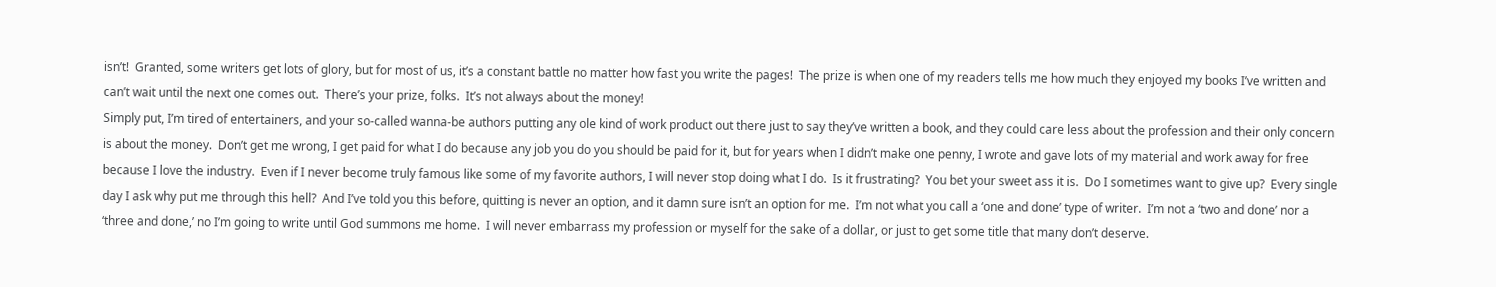isn’t!  Granted, some writers get lots of glory, but for most of us, it’s a constant battle no matter how fast you write the pages!  The prize is when one of my readers tells me how much they enjoyed my books I’ve written and can’t wait until the next one comes out.  There’s your prize, folks.  It’s not always about the money!
Simply put, I’m tired of entertainers, and your so-called wanna-be authors putting any ole kind of work product out there just to say they’ve written a book, and they could care less about the profession and their only concern is about the money.  Don’t get me wrong, I get paid for what I do because any job you do you should be paid for it, but for years when I didn’t make one penny, I wrote and gave lots of my material and work away for free because I love the industry.  Even if I never become truly famous like some of my favorite authors, I will never stop doing what I do.  Is it frustrating?  You bet your sweet ass it is.  Do I sometimes want to give up?  Every single day I ask why put me through this hell?  And I’ve told you this before, quitting is never an option, and it damn sure isn’t an option for me.  I’m not what you call a ‘one and done’ type of writer.  I’m not a ‘two and done’ nor a ‘three and done,’ no I’m going to write until God summons me home.  I will never embarrass my profession or myself for the sake of a dollar, or just to get some title that many don’t deserve.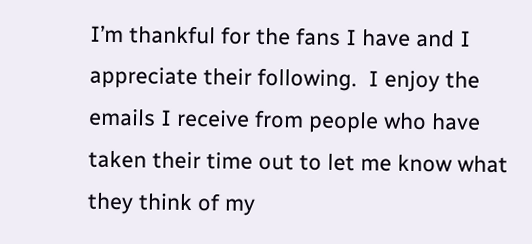I’m thankful for the fans I have and I appreciate their following.  I enjoy the emails I receive from people who have taken their time out to let me know what they think of my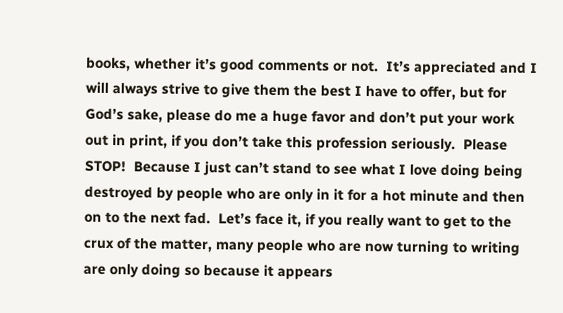books, whether it’s good comments or not.  It’s appreciated and I will always strive to give them the best I have to offer, but for God’s sake, please do me a huge favor and don’t put your work out in print, if you don’t take this profession seriously.  Please STOP!  Because I just can’t stand to see what I love doing being destroyed by people who are only in it for a hot minute and then on to the next fad.  Let’s face it, if you really want to get to the crux of the matter, many people who are now turning to writing are only doing so because it appears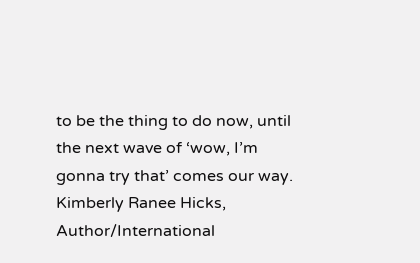to be the thing to do now, until the next wave of ‘wow, I’m gonna try that’ comes our way.
Kimberly Ranee Hicks, Author/International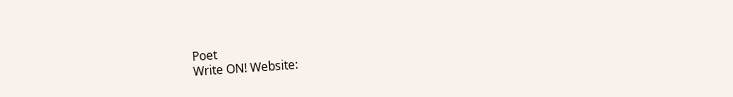Poet
Write ON! Website: